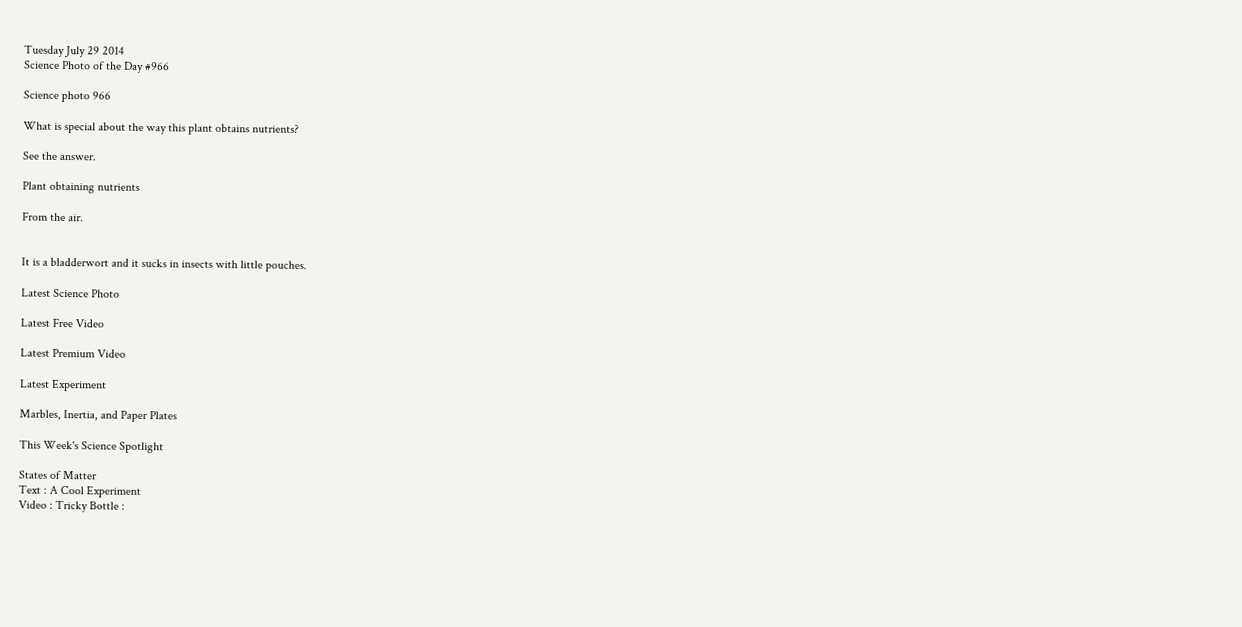Tuesday July 29 2014
Science Photo of the Day #966

Science photo 966

What is special about the way this plant obtains nutrients?

See the answer.

Plant obtaining nutrients

From the air.


It is a bladderwort and it sucks in insects with little pouches.

Latest Science Photo

Latest Free Video

Latest Premium Video

Latest Experiment

Marbles, Inertia, and Paper Plates

This Week's Science Spotlight

States of Matter
Text : A Cool Experiment
Video : Tricky Bottle :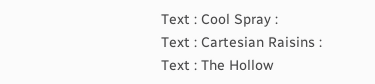Text : Cool Spray :
Text : Cartesian Raisins :
Text : The Hollow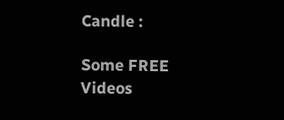Candle :

Some FREE Videos